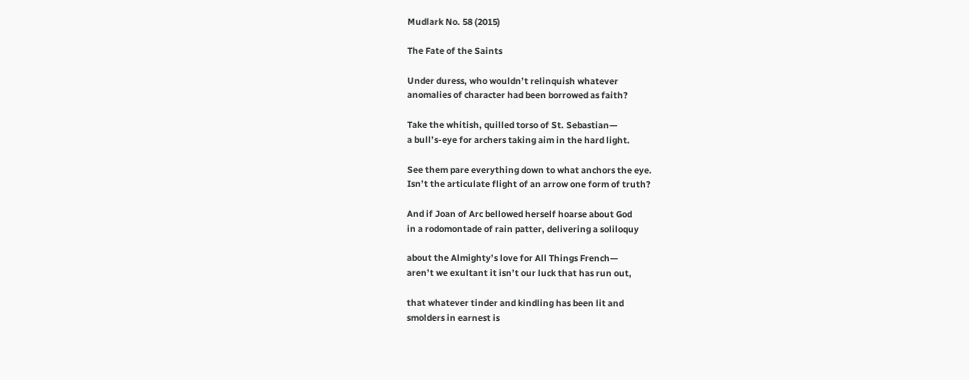Mudlark No. 58 (2015)

The Fate of the Saints

Under duress, who wouldn’t relinquish whatever
anomalies of character had been borrowed as faith?

Take the whitish, quilled torso of St. Sebastian—
a bull’s-eye for archers taking aim in the hard light.

See them pare everything down to what anchors the eye.
Isn’t the articulate flight of an arrow one form of truth?

And if Joan of Arc bellowed herself hoarse about God
in a rodomontade of rain patter, delivering a soliloquy

about the Almighty’s love for All Things French—
aren’t we exultant it isn’t our luck that has run out,

that whatever tinder and kindling has been lit and
smolders in earnest is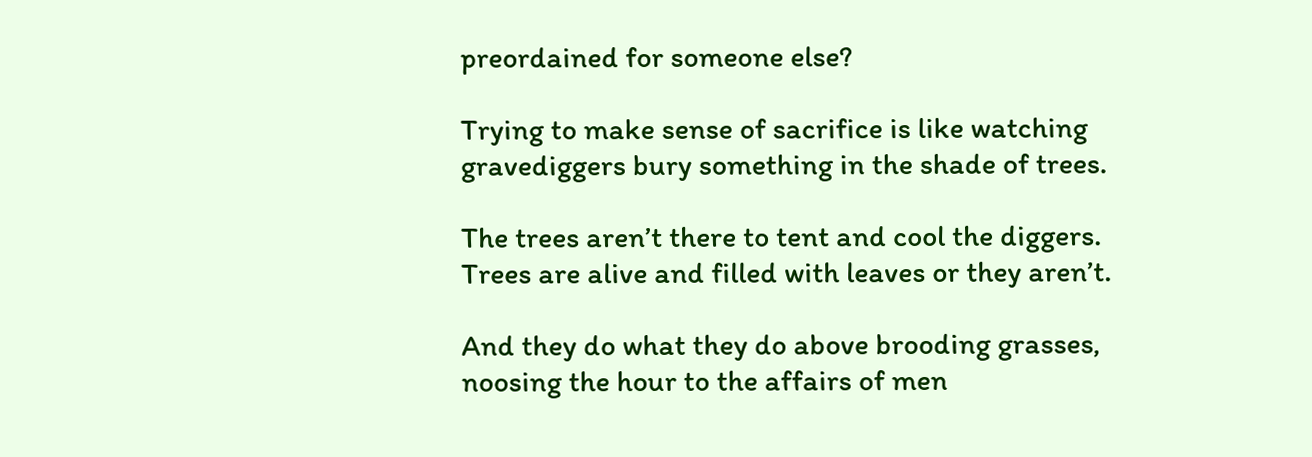preordained for someone else?

Trying to make sense of sacrifice is like watching
gravediggers bury something in the shade of trees.

The trees aren’t there to tent and cool the diggers.
Trees are alive and filled with leaves or they aren’t.

And they do what they do above brooding grasses,
noosing the hour to the affairs of men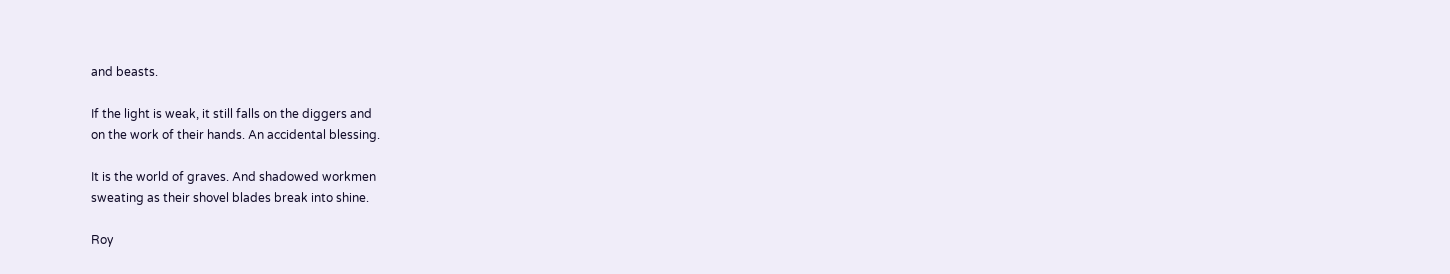and beasts.

If the light is weak, it still falls on the diggers and
on the work of their hands. An accidental blessing.

It is the world of graves. And shadowed workmen
sweating as their shovel blades break into shine.

Roy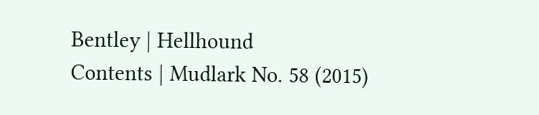Bentley | Hellhound
Contents | Mudlark No. 58 (2015)